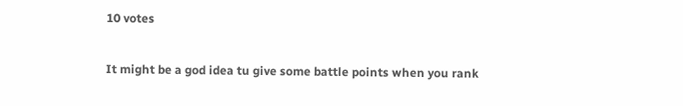10 votes

It might be a god idea tu give some battle points when you rank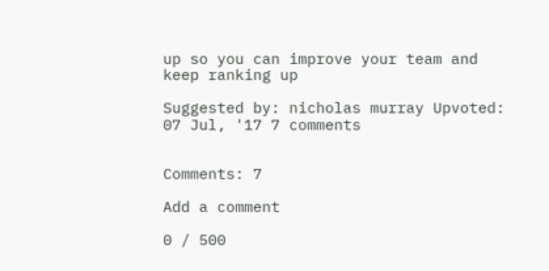up so you can improve your team and keep ranking up

Suggested by: nicholas murray Upvoted: 07 Jul, '17 7 comments


Comments: 7

Add a comment

0 / 500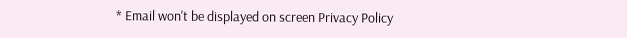* Email won't be displayed on screen Privacy Policy